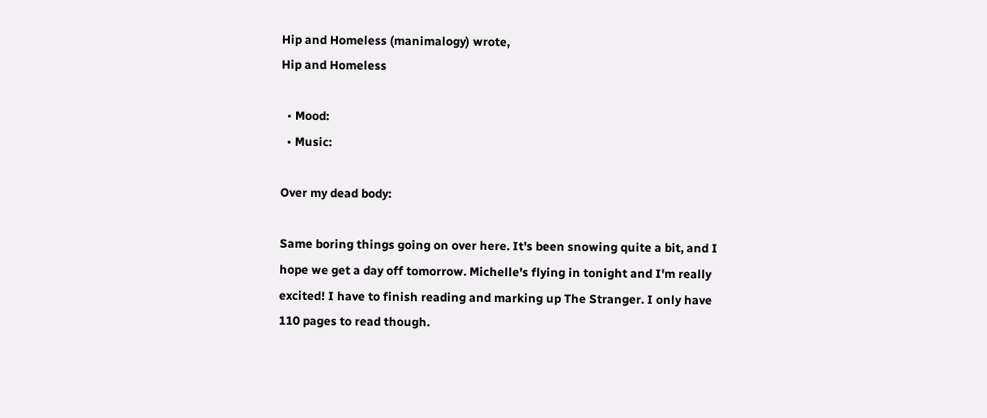Hip and Homeless (manimalogy) wrote,
Hip and Homeless

  • Mood:
  • Music:

Over my dead body:

Same boring things going on over here. It's been snowing quite a bit, and I hope we get a day off tomorrow. Michelle's flying in tonight and I'm really excited! I have to finish reading and marking up The Stranger. I only have 110 pages to read though.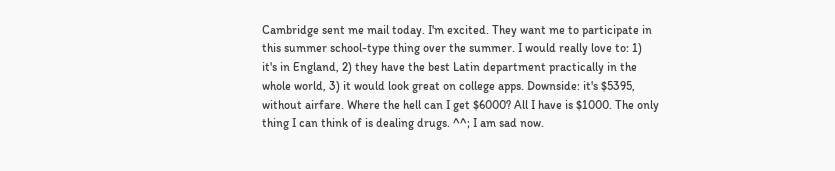Cambridge sent me mail today. I'm excited. They want me to participate in this summer school-type thing over the summer. I would really love to: 1) it's in England, 2) they have the best Latin department practically in the whole world, 3) it would look great on college apps. Downside: it's $5395, without airfare. Where the hell can I get $6000? All I have is $1000. The only thing I can think of is dealing drugs. ^^; I am sad now.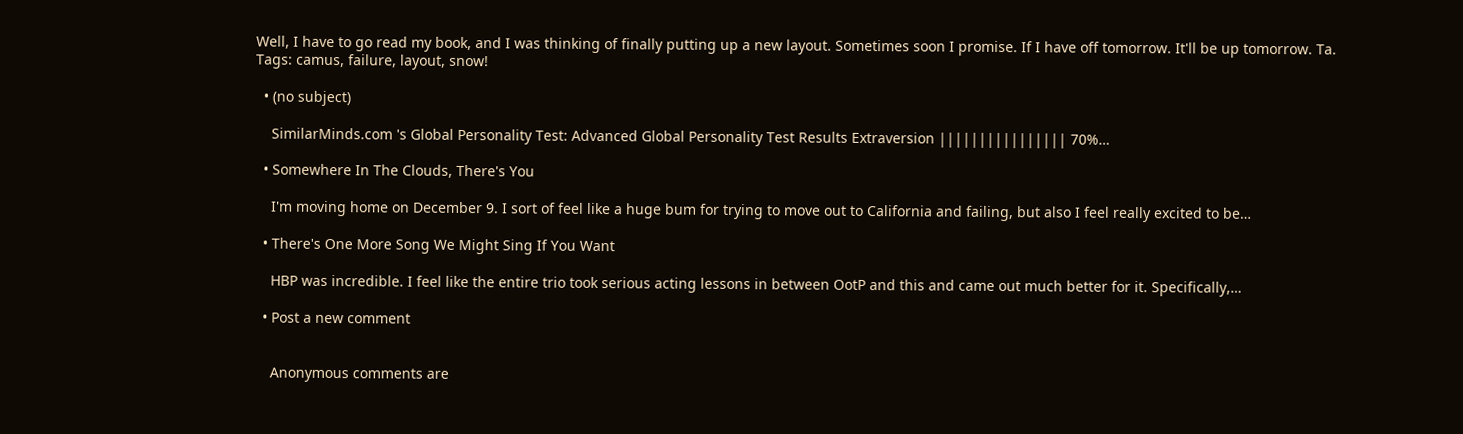Well, I have to go read my book, and I was thinking of finally putting up a new layout. Sometimes soon I promise. If I have off tomorrow. It'll be up tomorrow. Ta.
Tags: camus, failure, layout, snow!

  • (no subject)

    SimilarMinds.com 's Global Personality Test: Advanced Global Personality Test Results Extraversion |||||||||||||||| 70%…

  • Somewhere In The Clouds, There's You

    I'm moving home on December 9. I sort of feel like a huge bum for trying to move out to California and failing, but also I feel really excited to be…

  • There's One More Song We Might Sing If You Want

    HBP was incredible. I feel like the entire trio took serious acting lessons in between OotP and this and came out much better for it. Specifically,…

  • Post a new comment


    Anonymous comments are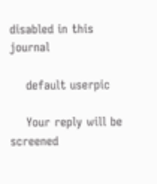disabled in this journal

    default userpic

    Your reply will be screened